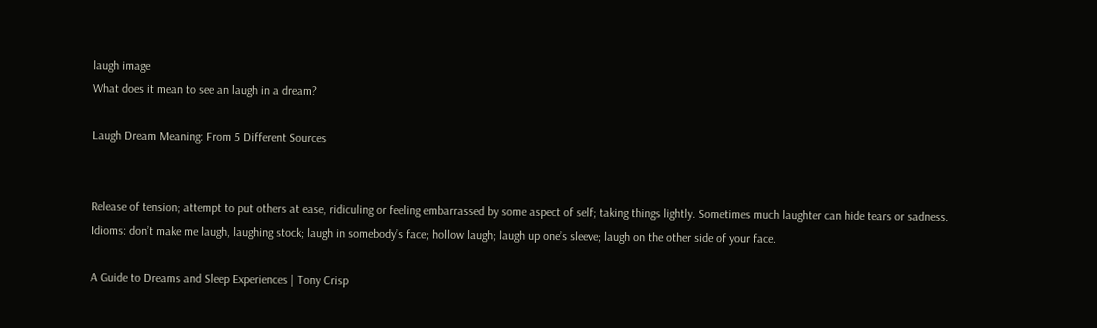laugh image
What does it mean to see an laugh in a dream?

Laugh Dream Meaning: From 5 Different Sources


Release of tension; attempt to put others at ease, ridiculing or feeling embarrassed by some aspect of self; taking things lightly. Sometimes much laughter can hide tears or sadness. Idioms: don’t make me laugh, laughing stock; laugh in somebody’s face; hollow laugh; laugh up one’s sleeve; laugh on the other side of your face.

A Guide to Dreams and Sleep Experiences | Tony Crisp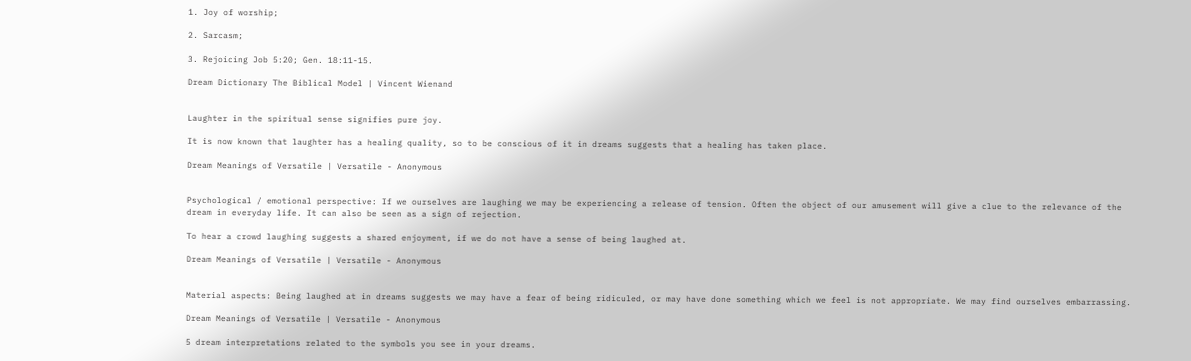1. Joy of worship;

2. Sarcasm;

3. Rejoicing Job 5:20; Gen. 18:11-15.

Dream Dictionary The Biblical Model | Vincent Wienand


Laughter in the spiritual sense signifies pure joy.

It is now known that laughter has a healing quality, so to be conscious of it in dreams suggests that a healing has taken place.

Dream Meanings of Versatile | Versatile - Anonymous


Psychological / emotional perspective: If we ourselves are laughing we may be experiencing a release of tension. Often the object of our amusement will give a clue to the relevance of the dream in everyday life. It can also be seen as a sign of rejection.

To hear a crowd laughing suggests a shared enjoyment, if we do not have a sense of being laughed at.

Dream Meanings of Versatile | Versatile - Anonymous


Material aspects: Being laughed at in dreams suggests we may have a fear of being ridiculed, or may have done something which we feel is not appropriate. We may find ourselves embarrassing.

Dream Meanings of Versatile | Versatile - Anonymous

5 dream interpretations related to the symbols you see in your dreams.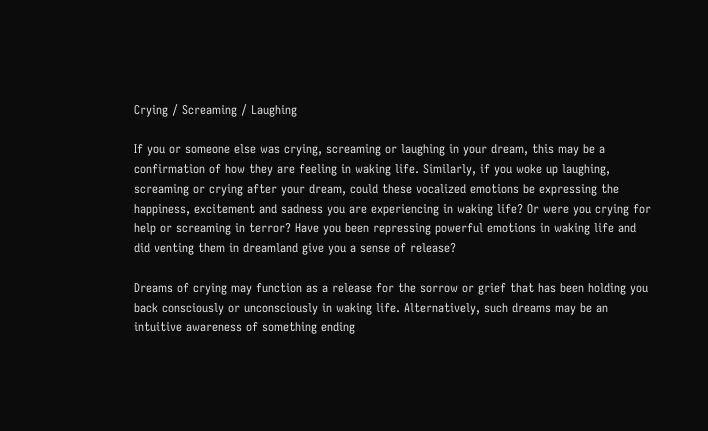Crying / Screaming / Laughing

If you or someone else was crying, screaming or laughing in your dream, this may be a confirmation of how they are feeling in waking life. Similarly, if you woke up laughing, screaming or crying after your dream, could these vocalized emotions be expressing the happiness, excitement and sadness you are experiencing in waking life? Or were you crying for help or screaming in terror? Have you been repressing powerful emotions in waking life and did venting them in dreamland give you a sense of release?

Dreams of crying may function as a release for the sorrow or grief that has been holding you back consciously or unconsciously in waking life. Alternatively, such dreams may be an intuitive awareness of something ending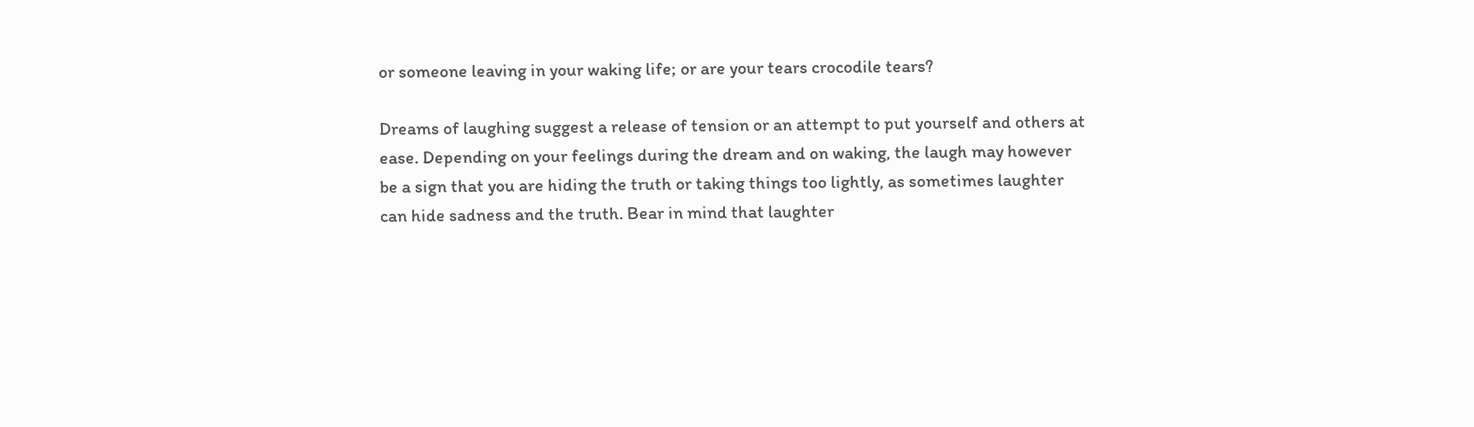or someone leaving in your waking life; or are your tears crocodile tears?

Dreams of laughing suggest a release of tension or an attempt to put yourself and others at ease. Depending on your feelings during the dream and on waking, the laugh may however be a sign that you are hiding the truth or taking things too lightly, as sometimes laughter can hide sadness and the truth. Bear in mind that laughter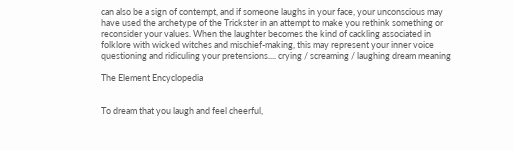can also be a sign of contempt, and if someone laughs in your face, your unconscious may have used the archetype of the Trickster in an attempt to make you rethink something or reconsider your values. When the laughter becomes the kind of cackling associated in folklore with wicked witches and mischief-making, this may represent your inner voice questioning and ridiculing your pretensions.... crying / screaming / laughing dream meaning

The Element Encyclopedia


To dream that you laugh and feel cheerful,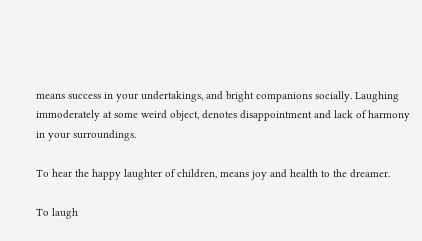means success in your undertakings, and bright companions socially. Laughing immoderately at some weird object, denotes disappointment and lack of harmony in your surroundings.

To hear the happy laughter of children, means joy and health to the dreamer.

To laugh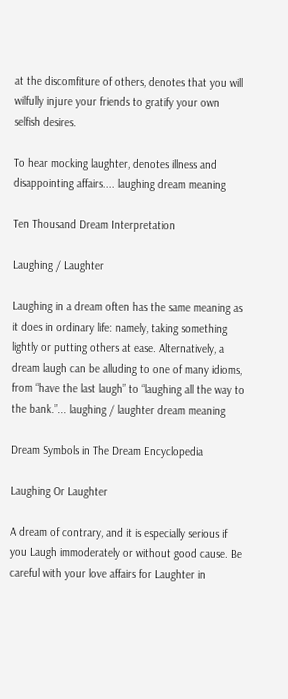at the discomfiture of others, denotes that you will wilfully injure your friends to gratify your own selfish desires.

To hear mocking laughter, denotes illness and disappointing affairs.... laughing dream meaning

Ten Thousand Dream Interpretation

Laughing / Laughter

Laughing in a dream often has the same meaning as it does in ordinary life: namely, taking something lightly or putting others at ease. Alternatively, a dream laugh can be alluding to one of many idioms, from “have the last laugh” to “laughing all the way to the bank.”... laughing / laughter dream meaning

Dream Symbols in The Dream Encyclopedia

Laughing Or Laughter

A dream of contrary, and it is especially serious if you Laugh immoderately or without good cause. Be careful with your love affairs for Laughter in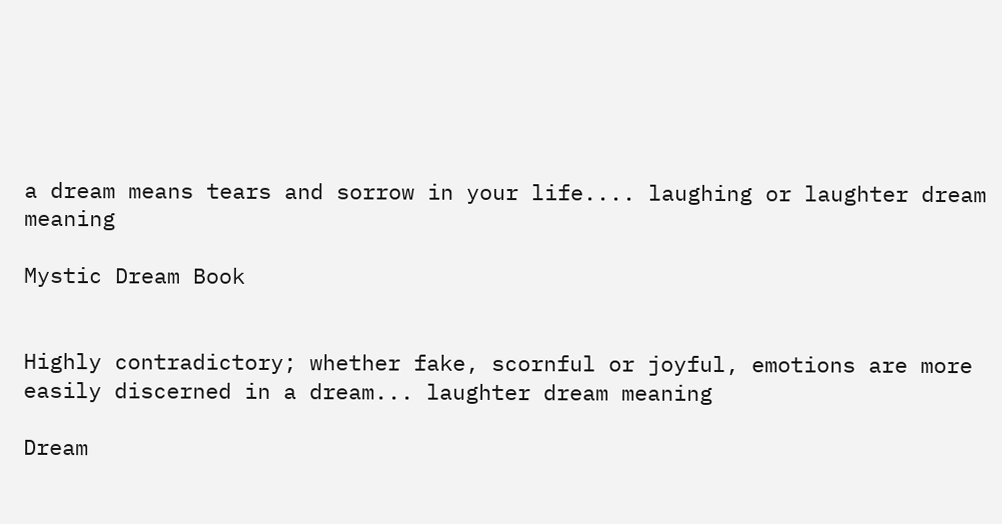a dream means tears and sorrow in your life.... laughing or laughter dream meaning

Mystic Dream Book


Highly contradictory; whether fake, scornful or joyful, emotions are more easily discerned in a dream... laughter dream meaning

Dream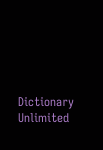Dictionary Unlimited